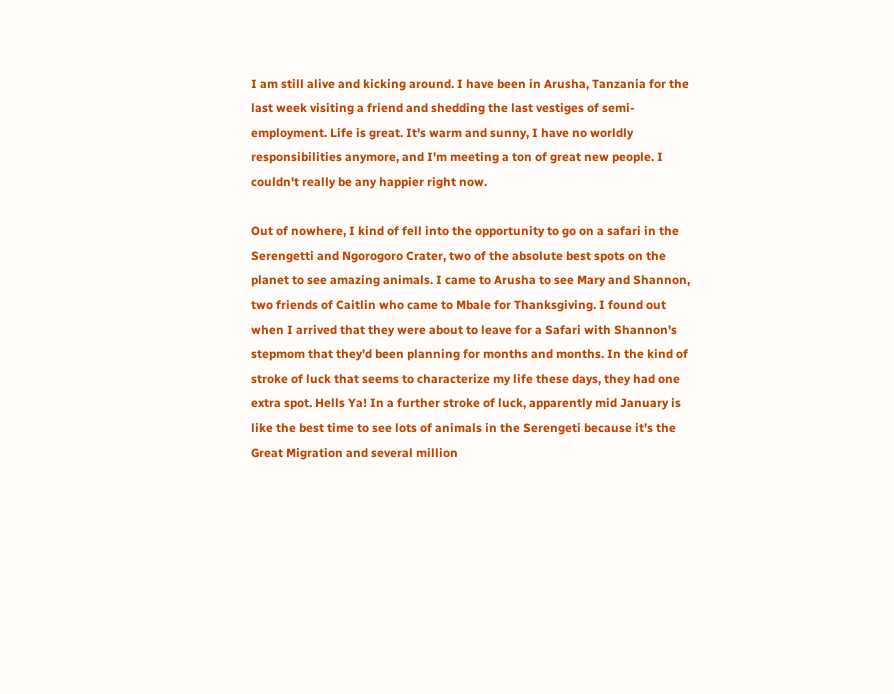I am still alive and kicking around. I have been in Arusha, Tanzania for the last week visiting a friend and shedding the last vestiges of semi-employment. Life is great. It's warm and sunny, I have no worldly responsibilities anymore, and I'm meeting a ton of great new people. I couldn't really be any happier right now.

Out of nowhere, I kind of fell into the opportunity to go on a safari in the Serengetti and Ngorogoro Crater, two of the absolute best spots on the planet to see amazing animals. I came to Arusha to see Mary and Shannon, two friends of Caitlin who came to Mbale for Thanksgiving. I found out when I arrived that they were about to leave for a Safari with Shannon's stepmom that they'd been planning for months and months. In the kind of stroke of luck that seems to characterize my life these days, they had one extra spot. Hells Ya! In a further stroke of luck, apparently mid January is like the best time to see lots of animals in the Serengeti because it's the Great Migration and several million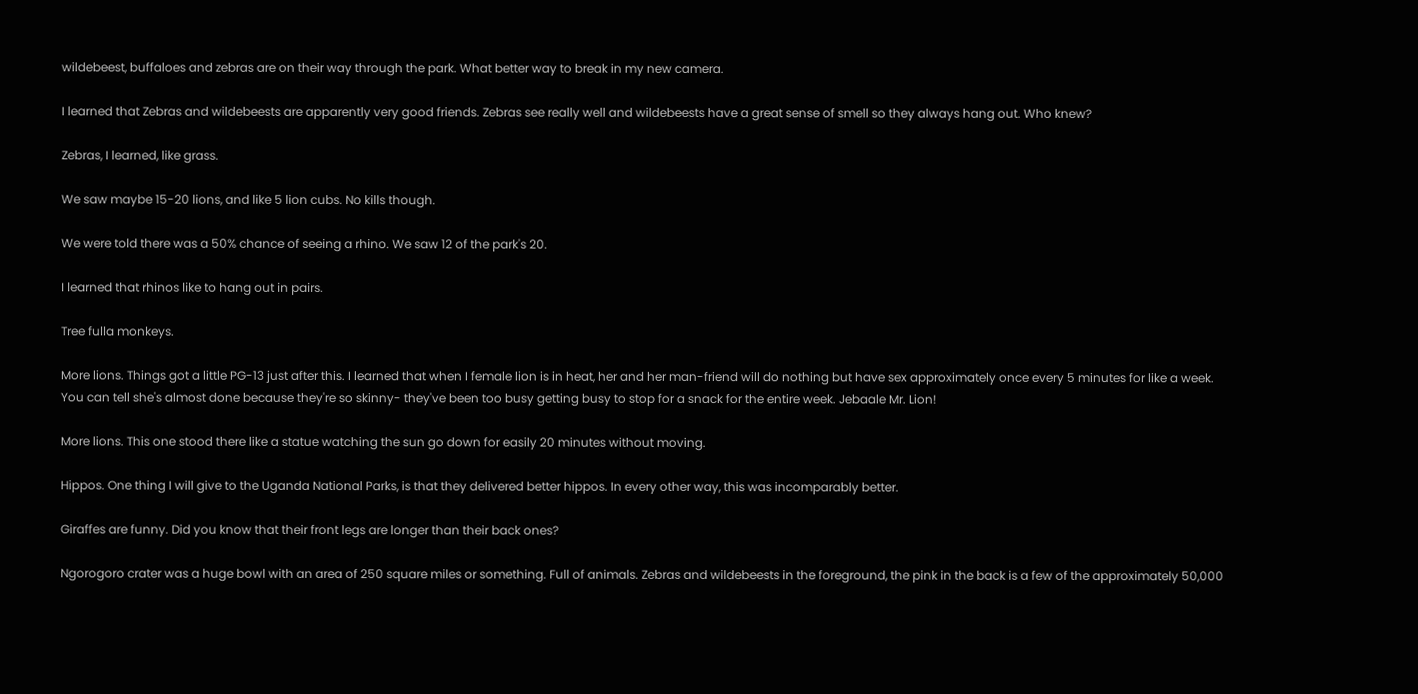wildebeest, buffaloes and zebras are on their way through the park. What better way to break in my new camera.

I learned that Zebras and wildebeests are apparently very good friends. Zebras see really well and wildebeests have a great sense of smell so they always hang out. Who knew?

Zebras, I learned, like grass.

We saw maybe 15-20 lions, and like 5 lion cubs. No kills though.

We were told there was a 50% chance of seeing a rhino. We saw 12 of the park's 20.

I learned that rhinos like to hang out in pairs.

Tree fulla monkeys.

More lions. Things got a little PG-13 just after this. I learned that when I female lion is in heat, her and her man-friend will do nothing but have sex approximately once every 5 minutes for like a week. You can tell she's almost done because they're so skinny- they've been too busy getting busy to stop for a snack for the entire week. Jebaale Mr. Lion!

More lions. This one stood there like a statue watching the sun go down for easily 20 minutes without moving.

Hippos. One thing I will give to the Uganda National Parks, is that they delivered better hippos. In every other way, this was incomparably better.

Giraffes are funny. Did you know that their front legs are longer than their back ones?

Ngorogoro crater was a huge bowl with an area of 250 square miles or something. Full of animals. Zebras and wildebeests in the foreground, the pink in the back is a few of the approximately 50,000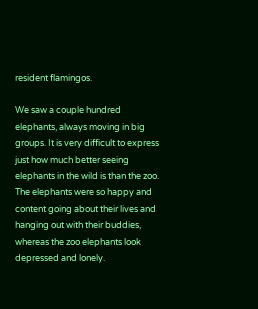resident flamingos.

We saw a couple hundred elephants, always moving in big groups. It is very difficult to express just how much better seeing elephants in the wild is than the zoo. The elephants were so happy and content going about their lives and hanging out with their buddies, whereas the zoo elephants look depressed and lonely.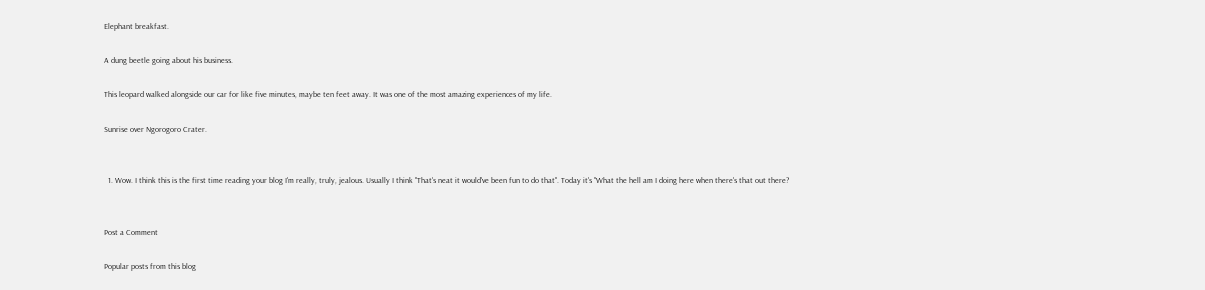Elephant breakfast.

A dung beetle going about his business.

This leopard walked alongside our car for like five minutes, maybe ten feet away. It was one of the most amazing experiences of my life.

Sunrise over Ngorogoro Crater.


  1. Wow. I think this is the first time reading your blog I'm really, truly, jealous. Usually I think "That's neat it would've been fun to do that". Today it's "What the hell am I doing here when there's that out there?


Post a Comment

Popular posts from this blog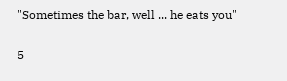"Sometimes the bar, well ... he eats you"

5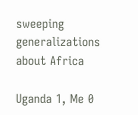sweeping generalizations about Africa

Uganda 1, Me 0